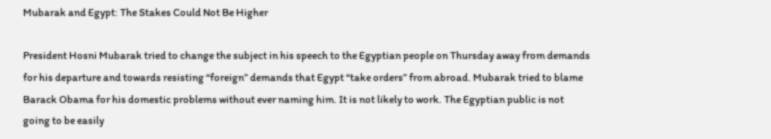Mubarak and Egypt: The Stakes Could Not Be Higher

President Hosni Mubarak tried to change the subject in his speech to the Egyptian people on Thursday away from demands for his departure and towards resisting “foreign” demands that Egypt “take orders” from abroad. Mubarak tried to blame Barack Obama for his domestic problems without ever naming him. It is not likely to work. The Egyptian public is not going to be easily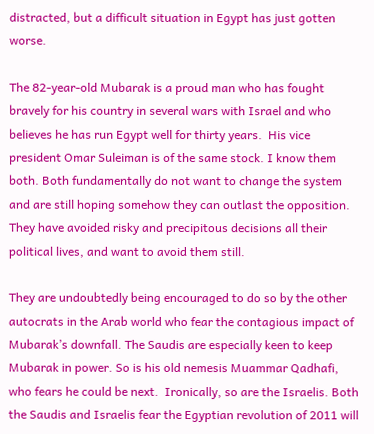distracted, but a difficult situation in Egypt has just gotten worse.

The 82-year-old Mubarak is a proud man who has fought bravely for his country in several wars with Israel and who believes he has run Egypt well for thirty years.  His vice president Omar Suleiman is of the same stock. I know them both. Both fundamentally do not want to change the system and are still hoping somehow they can outlast the opposition. They have avoided risky and precipitous decisions all their political lives, and want to avoid them still.

They are undoubtedly being encouraged to do so by the other autocrats in the Arab world who fear the contagious impact of Mubarak’s downfall. The Saudis are especially keen to keep Mubarak in power. So is his old nemesis Muammar Qadhafi, who fears he could be next.  Ironically, so are the Israelis. Both the Saudis and Israelis fear the Egyptian revolution of 2011 will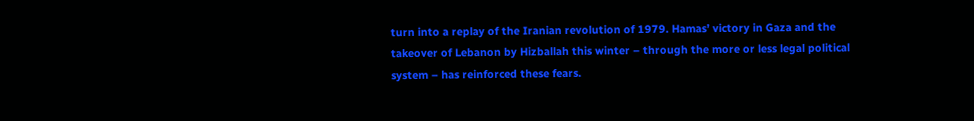turn into a replay of the Iranian revolution of 1979. Hamas’ victory in Gaza and the takeover of Lebanon by Hizballah this winter – through the more or less legal political system – has reinforced these fears.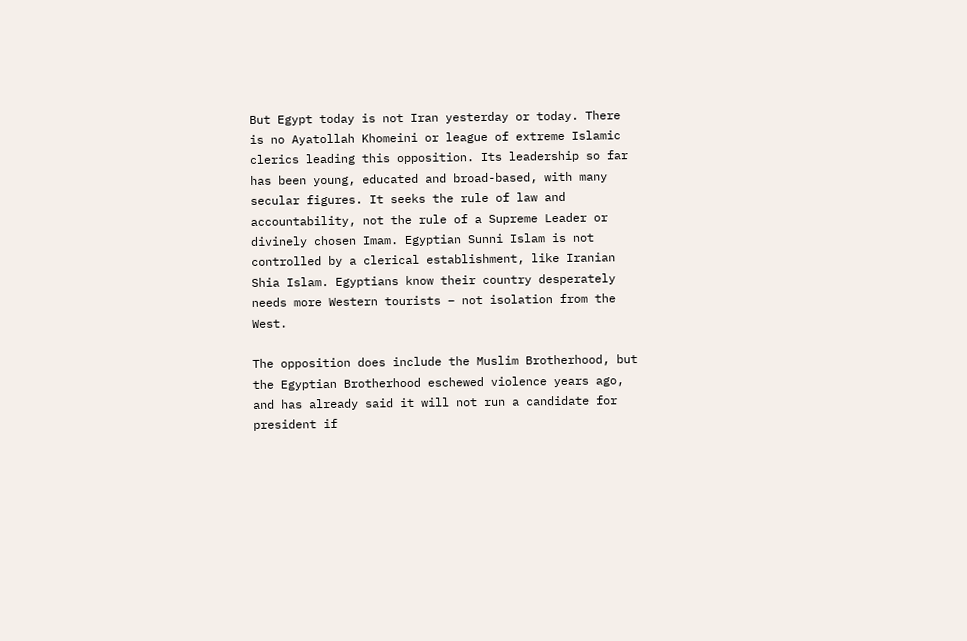But Egypt today is not Iran yesterday or today. There is no Ayatollah Khomeini or league of extreme Islamic clerics leading this opposition. Its leadership so far has been young, educated and broad-based, with many secular figures. It seeks the rule of law and accountability, not the rule of a Supreme Leader or divinely chosen Imam. Egyptian Sunni Islam is not controlled by a clerical establishment, like Iranian Shia Islam. Egyptians know their country desperately needs more Western tourists – not isolation from the West.

The opposition does include the Muslim Brotherhood, but the Egyptian Brotherhood eschewed violence years ago, and has already said it will not run a candidate for president if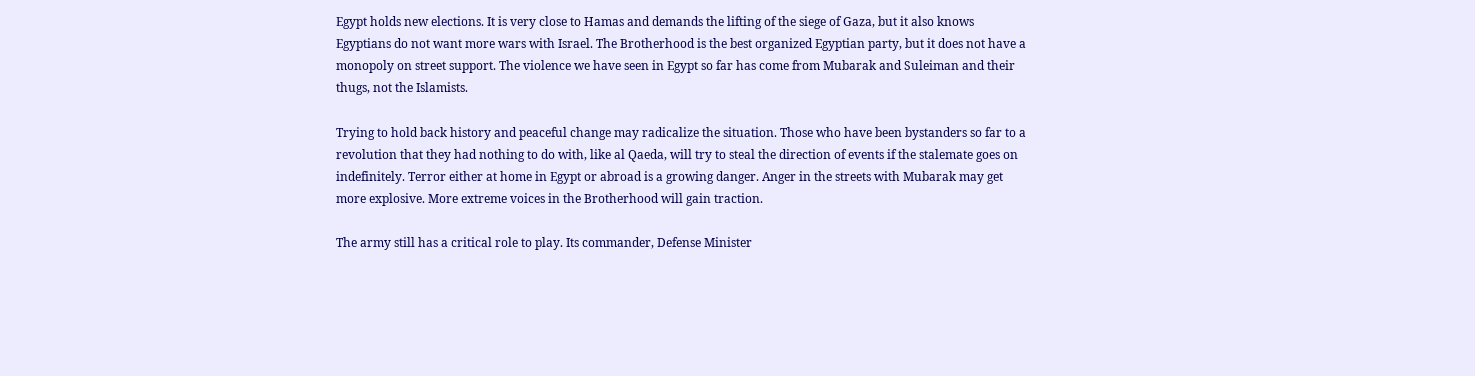Egypt holds new elections. It is very close to Hamas and demands the lifting of the siege of Gaza, but it also knows Egyptians do not want more wars with Israel. The Brotherhood is the best organized Egyptian party, but it does not have a monopoly on street support. The violence we have seen in Egypt so far has come from Mubarak and Suleiman and their thugs, not the Islamists.

Trying to hold back history and peaceful change may radicalize the situation. Those who have been bystanders so far to a revolution that they had nothing to do with, like al Qaeda, will try to steal the direction of events if the stalemate goes on indefinitely. Terror either at home in Egypt or abroad is a growing danger. Anger in the streets with Mubarak may get more explosive. More extreme voices in the Brotherhood will gain traction.

The army still has a critical role to play. Its commander, Defense Minister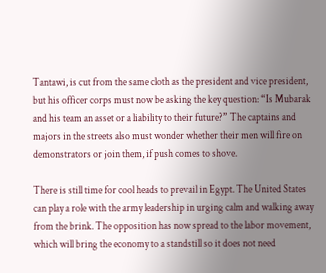Tantawi, is cut from the same cloth as the president and vice president, but his officer corps must now be asking the key question: “Is Mubarak and his team an asset or a liability to their future?” The captains and majors in the streets also must wonder whether their men will fire on demonstrators or join them, if push comes to shove.

There is still time for cool heads to prevail in Egypt. The United States can play a role with the army leadership in urging calm and walking away from the brink. The opposition has now spread to the labor movement, which will bring the economy to a standstill so it does not need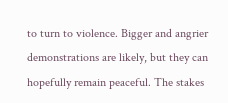to turn to violence. Bigger and angrier demonstrations are likely, but they can hopefully remain peaceful. The stakes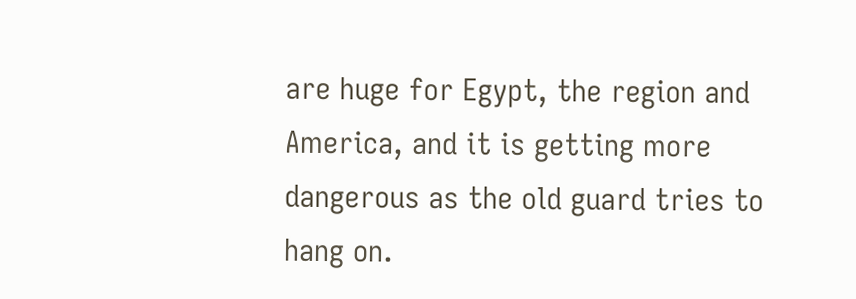are huge for Egypt, the region and America, and it is getting more dangerous as the old guard tries to hang on.